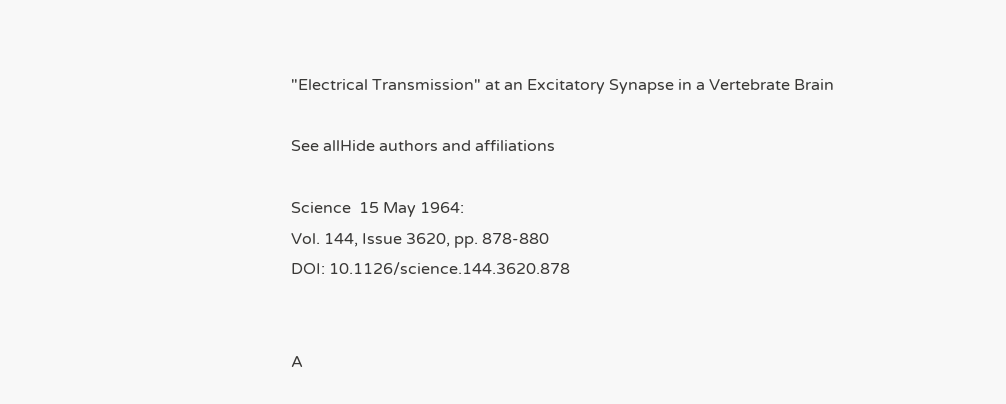"Electrical Transmission" at an Excitatory Synapse in a Vertebrate Brain

See allHide authors and affiliations

Science  15 May 1964:
Vol. 144, Issue 3620, pp. 878-880
DOI: 10.1126/science.144.3620.878


A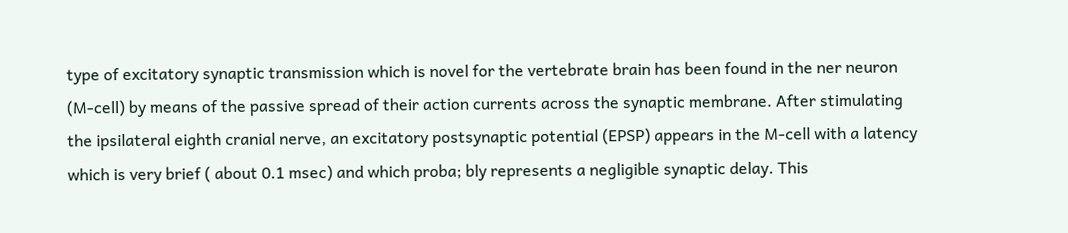type of excitatory synaptic transmission which is novel for the vertebrate brain has been found in the ner neuron (M-cell) by means of the passive spread of their action currents across the synaptic membrane. After stimulating the ipsilateral eighth cranial nerve, an excitatory postsynaptic potential (EPSP) appears in the M-cell with a latency which is very brief ( about 0.1 msec) and which proba; bly represents a negligible synaptic delay. This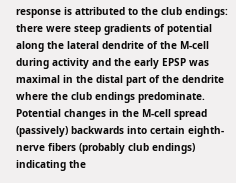response is attributed to the club endings: there were steep gradients of potential along the lateral dendrite of the M-cell during activity and the early EPSP was maximal in the distal part of the dendrite where the club endings predominate. Potential changes in the M-cell spread (passively) backwards into certain eighth-nerve fibers (probably club endings) indicating the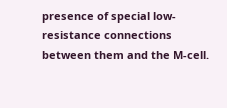presence of special low-resistance connections between them and the M-cell.